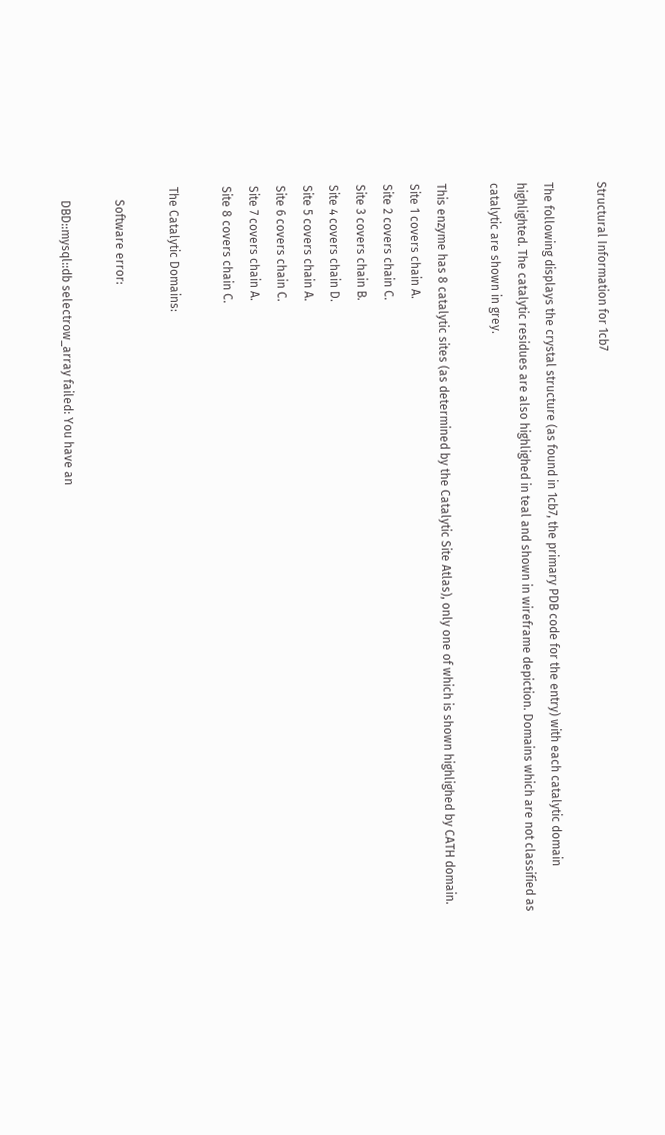Structural Information for 1cb7

The following displays the crystal structure (as found in 1cb7, the primary PDB code for the entry) with each catalytic domain highlighted. The catalytic residues are also highlighed in teal and shown in wireframe depiction. Domains which are not classified as catalytic are shown in grey.

This enzyme has 8 catalytic sites (as determined by the Catalytic Site Atlas), only one of which is shown highlighed by CATH domain.
Site 1 covers chain A.
Site 2 covers chain C.
Site 3 covers chain B.
Site 4 covers chain D.
Site 5 covers chain A.
Site 6 covers chain C.
Site 7 covers chain A.
Site 8 covers chain C.

The Catalytic Domains:

    Software error:

    DBD::mysql::db selectrow_array failed: You have an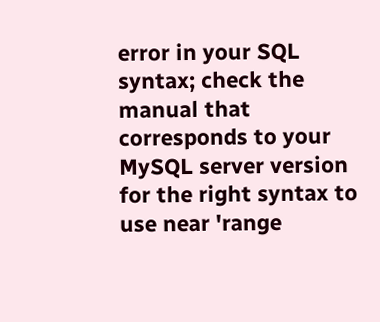error in your SQL syntax; check the manual that corresponds to your MySQL server version for the right syntax to use near 'range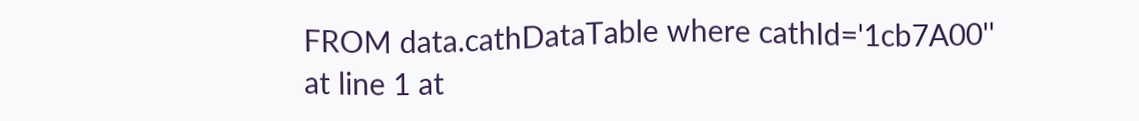FROM data.cathDataTable where cathId='1cb7A00'' at line 1 at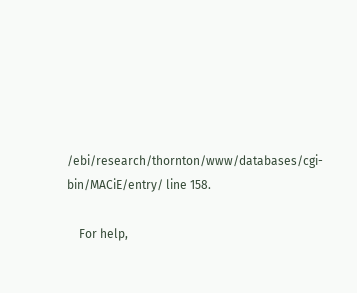/ebi/research/thornton/www/databases/cgi-bin/MACiE/entry/ line 158.

    For help,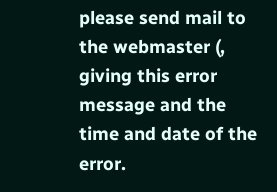please send mail to the webmaster (, giving this error message and the time and date of the error.